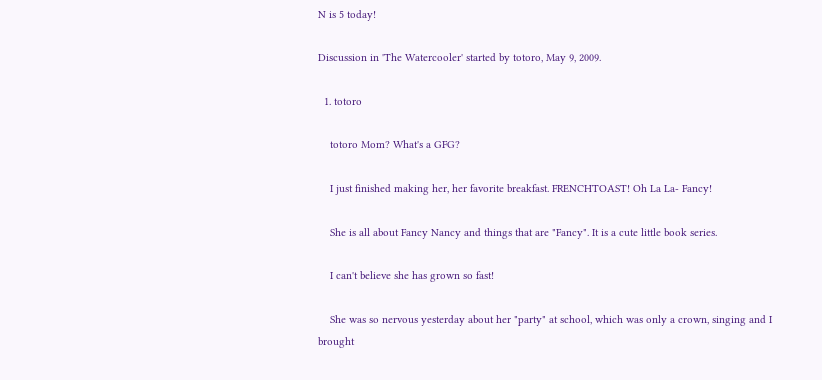N is 5 today!

Discussion in 'The Watercooler' started by totoro, May 9, 2009.

  1. totoro

    totoro Mom? What's a GFG?

    I just finished making her, her favorite breakfast. FRENCHTOAST! Oh La La- Fancy!

    She is all about Fancy Nancy and things that are "Fancy". It is a cute little book series.

    I can't believe she has grown so fast!

    She was so nervous yesterday about her "party" at school, which was only a crown, singing and I brought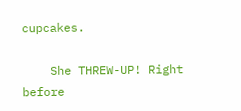cupcakes.

    She THREW-UP! Right before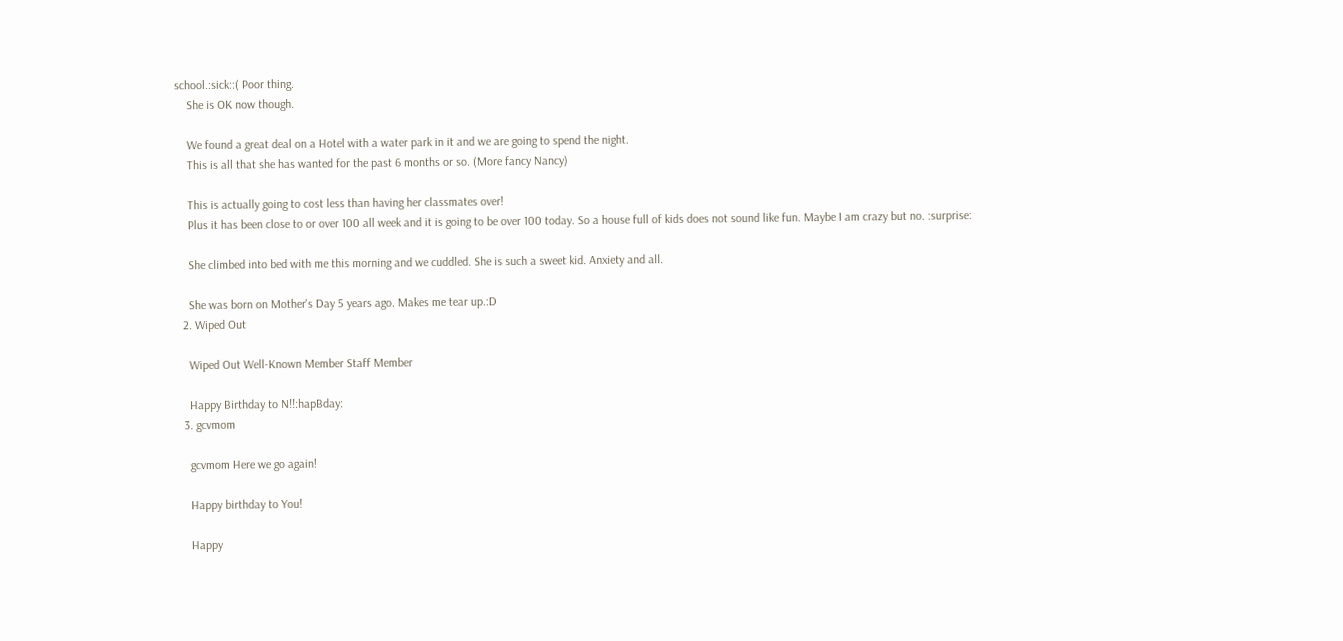school.:sick::( Poor thing.
    She is OK now though.

    We found a great deal on a Hotel with a water park in it and we are going to spend the night.
    This is all that she has wanted for the past 6 months or so. (More fancy Nancy)

    This is actually going to cost less than having her classmates over!
    Plus it has been close to or over 100 all week and it is going to be over 100 today. So a house full of kids does not sound like fun. Maybe I am crazy but no. :surprise:

    She climbed into bed with me this morning and we cuddled. She is such a sweet kid. Anxiety and all.

    She was born on Mother's Day 5 years ago. Makes me tear up.:D
  2. Wiped Out

    Wiped Out Well-Known Member Staff Member

    Happy Birthday to N!!:hapBday:
  3. gcvmom

    gcvmom Here we go again!

    Happy birthday to You!

    Happy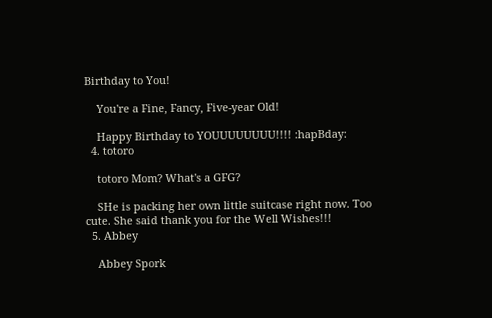Birthday to You!

    You're a Fine, Fancy, Five-year Old!

    Happy Birthday to YOUUUUUUUU!!!! :hapBday:
  4. totoro

    totoro Mom? What's a GFG?

    SHe is packing her own little suitcase right now. Too cute. She said thank you for the Well Wishes!!!
  5. Abbey

    Abbey Spork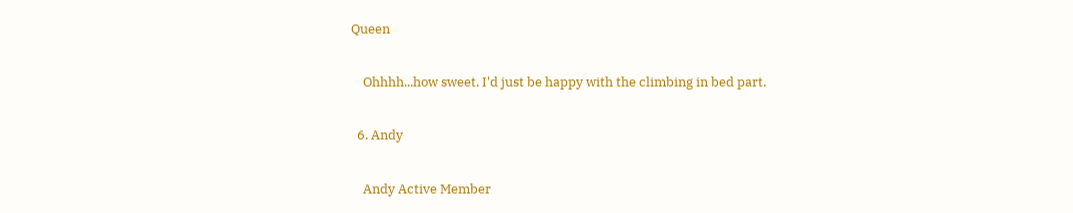Queen

    Ohhhh...how sweet. I'd just be happy with the climbing in bed part.

  6. Andy

    Andy Active Member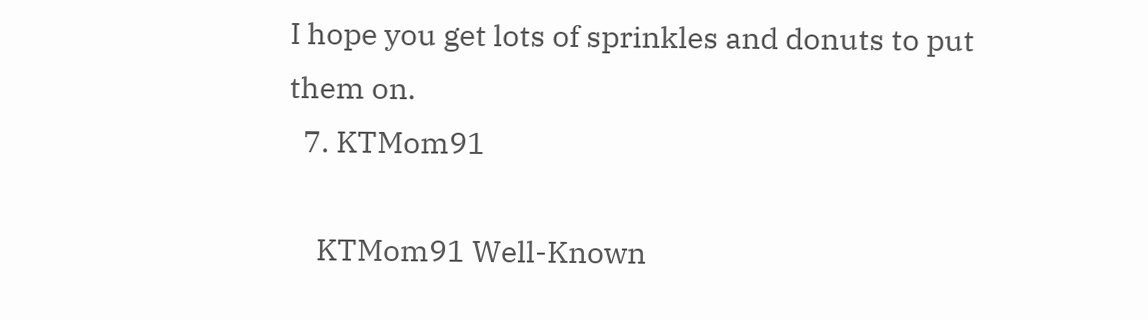I hope you get lots of sprinkles and donuts to put them on.
  7. KTMom91

    KTMom91 Well-Known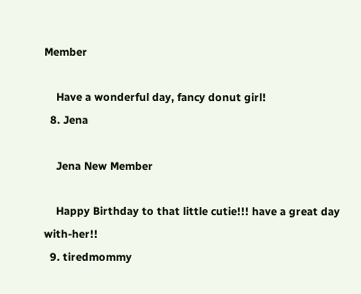Member

    Have a wonderful day, fancy donut girl!
  8. Jena

    Jena New Member

    Happy Birthday to that little cutie!!! have a great day with-her!!
  9. tiredmommy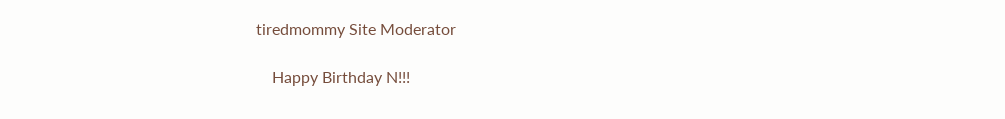tiredmommy Site Moderator

    Happy Birthday N!!!